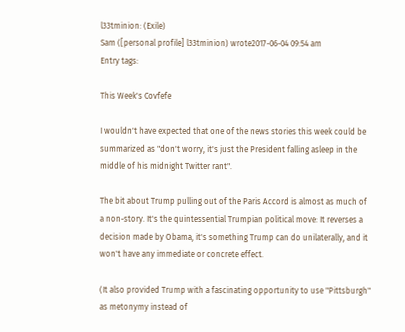l33tminion: (Exile)
Sam ([personal profile] l33tminion) wrote2017-06-04 09:54 am
Entry tags:

This Week's Covfefe

I wouldn't have expected that one of the news stories this week could be summarized as "don't worry, it's just the President falling asleep in the middle of his midnight Twitter rant".

The bit about Trump pulling out of the Paris Accord is almost as much of a non-story. It's the quintessential Trumpian political move: It reverses a decision made by Obama, it's something Trump can do unilaterally, and it won't have any immediate or concrete effect.

(It also provided Trump with a fascinating opportunity to use "Pittsburgh" as metonymy instead of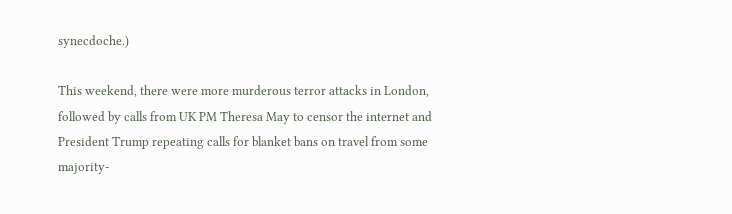synecdoche.)

This weekend, there were more murderous terror attacks in London, followed by calls from UK PM Theresa May to censor the internet and President Trump repeating calls for blanket bans on travel from some majority-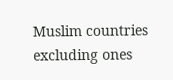Muslim countries excluding ones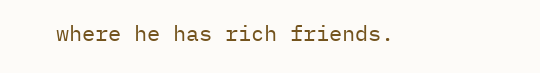where he has rich friends.